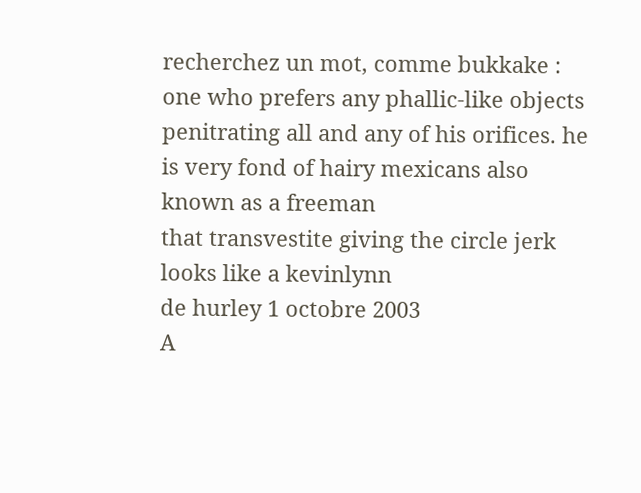recherchez un mot, comme bukkake :
one who prefers any phallic-like objects penitrating all and any of his orifices. he is very fond of hairy mexicans also known as a freeman
that transvestite giving the circle jerk looks like a kevinlynn
de hurley 1 octobre 2003
A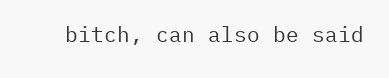bitch, can also be said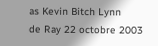as Kevin Bitch Lynn
de Ray 22 octobre 2003